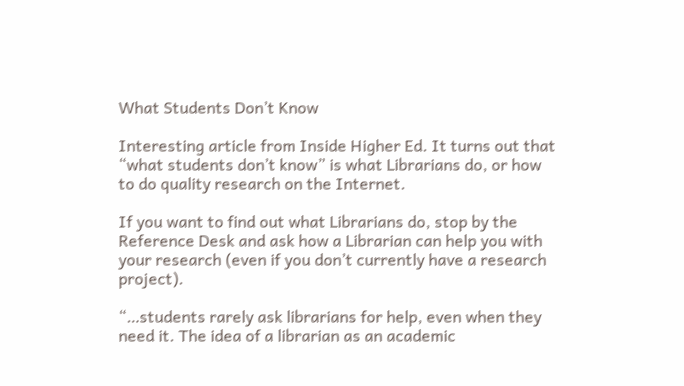What Students Don’t Know

Interesting article from Inside Higher Ed. It turns out that “what students don’t know” is what Librarians do, or how to do quality research on the Internet.

If you want to find out what Librarians do, stop by the Reference Desk and ask how a Librarian can help you with your research (even if you don’t currently have a research project).

“…students rarely ask librarians for help, even when they need it. The idea of a librarian as an academic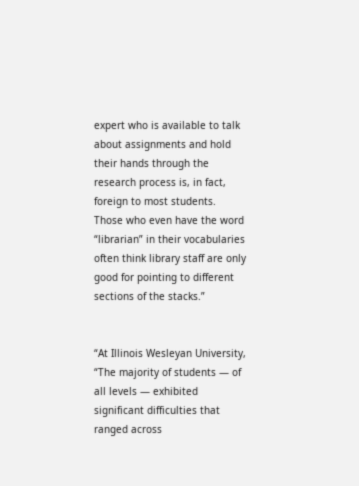expert who is available to talk about assignments and hold their hands through the research process is, in fact, foreign to most students. Those who even have the word “librarian” in their vocabularies often think library staff are only good for pointing to different sections of the stacks.”


“At Illinois Wesleyan University, “The majority of students — of all levels — exhibited significant difficulties that ranged across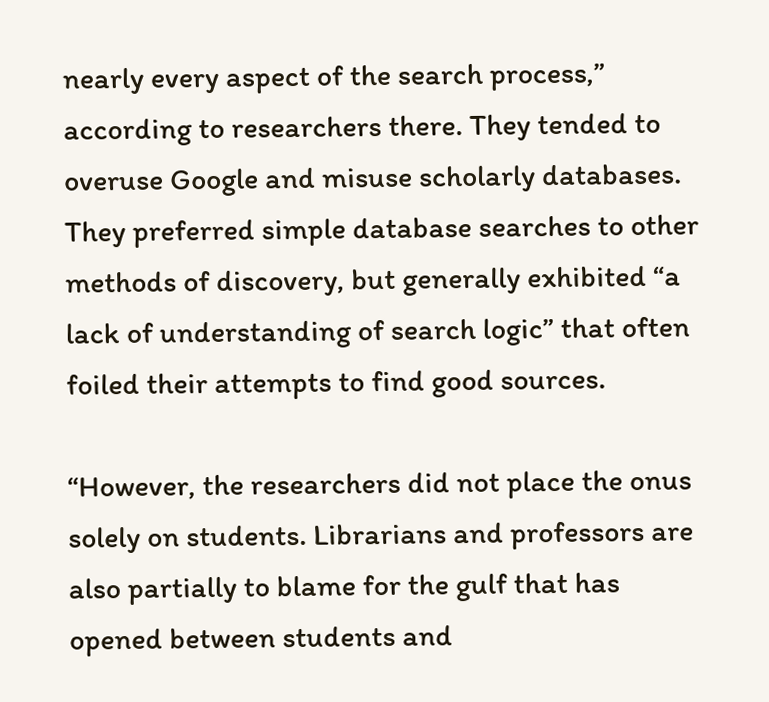nearly every aspect of the search process,” according to researchers there. They tended to overuse Google and misuse scholarly databases. They preferred simple database searches to other methods of discovery, but generally exhibited “a lack of understanding of search logic” that often foiled their attempts to find good sources.

“However, the researchers did not place the onus solely on students. Librarians and professors are also partially to blame for the gulf that has opened between students and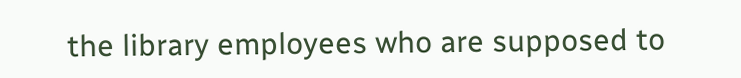the library employees who are supposed to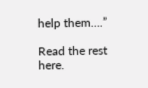help them….”

Read the rest here.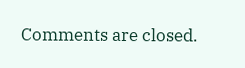Comments are closed.